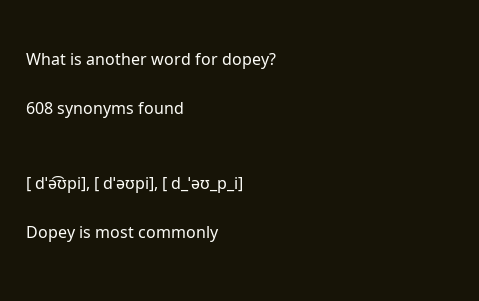What is another word for dopey?

608 synonyms found


[ dˈə͡ʊpi], [ dˈəʊpi], [ d_ˈəʊ_p_i]

Dopey is most commonly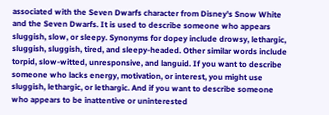associated with the Seven Dwarfs character from Disney's Snow White and the Seven Dwarfs. It is used to describe someone who appears sluggish, slow, or sleepy. Synonyms for dopey include drowsy, lethargic, sluggish, sluggish, tired, and sleepy-headed. Other similar words include torpid, slow-witted, unresponsive, and languid. If you want to describe someone who lacks energy, motivation, or interest, you might use sluggish, lethargic, or lethargic. And if you want to describe someone who appears to be inattentive or uninterested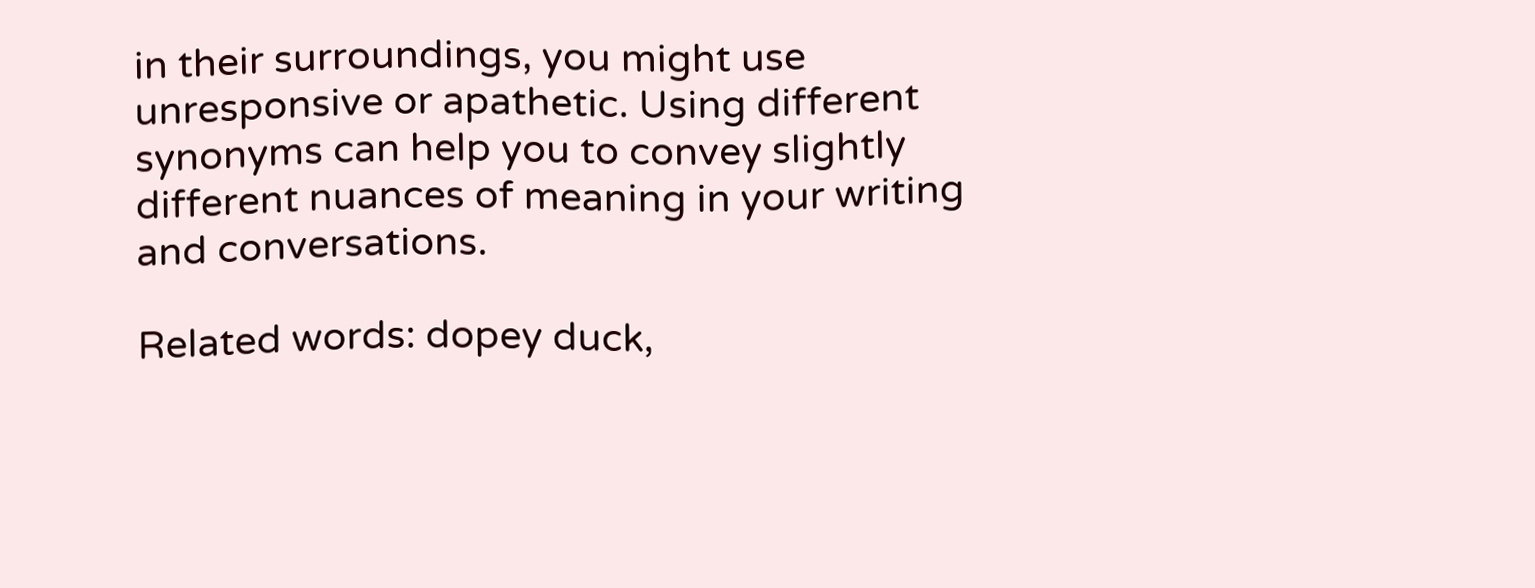in their surroundings, you might use unresponsive or apathetic. Using different synonyms can help you to convey slightly different nuances of meaning in your writing and conversations.

Related words: dopey duck,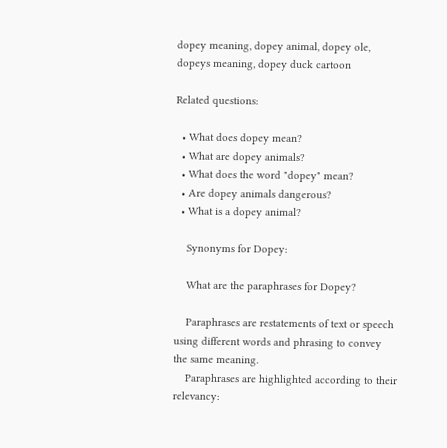dopey meaning, dopey animal, dopey ole, dopeys meaning, dopey duck cartoon

Related questions:

  • What does dopey mean?
  • What are dopey animals?
  • What does the word "dopey" mean?
  • Are dopey animals dangerous?
  • What is a dopey animal?

    Synonyms for Dopey:

    What are the paraphrases for Dopey?

    Paraphrases are restatements of text or speech using different words and phrasing to convey the same meaning.
    Paraphrases are highlighted according to their relevancy: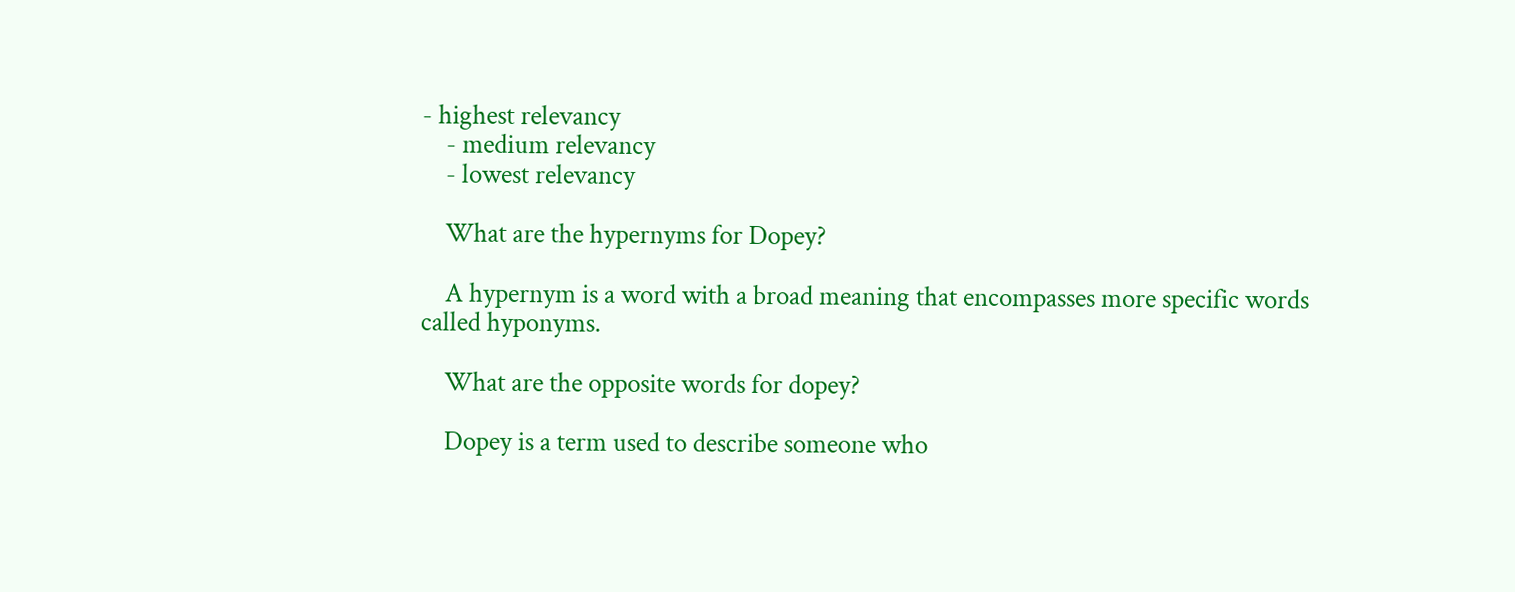- highest relevancy
    - medium relevancy
    - lowest relevancy

    What are the hypernyms for Dopey?

    A hypernym is a word with a broad meaning that encompasses more specific words called hyponyms.

    What are the opposite words for dopey?

    Dopey is a term used to describe someone who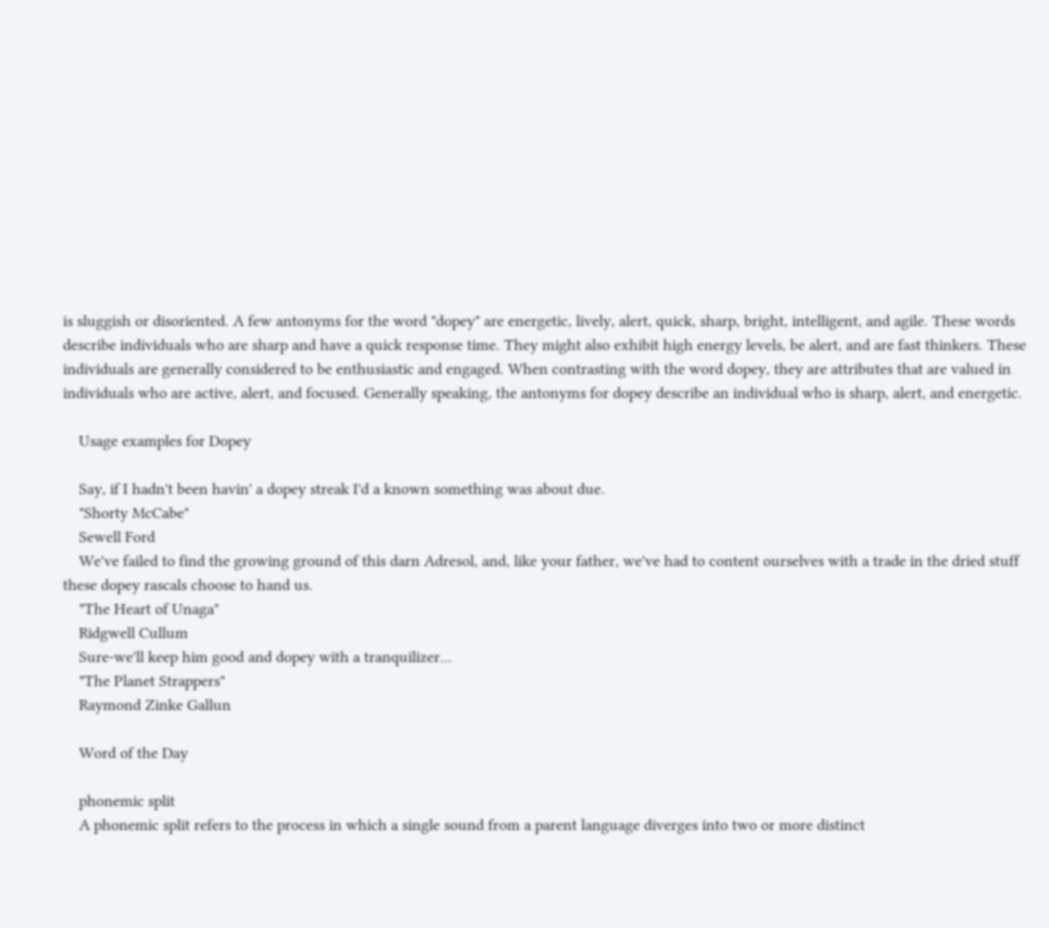is sluggish or disoriented. A few antonyms for the word "dopey" are energetic, lively, alert, quick, sharp, bright, intelligent, and agile. These words describe individuals who are sharp and have a quick response time. They might also exhibit high energy levels, be alert, and are fast thinkers. These individuals are generally considered to be enthusiastic and engaged. When contrasting with the word dopey, they are attributes that are valued in individuals who are active, alert, and focused. Generally speaking, the antonyms for dopey describe an individual who is sharp, alert, and energetic.

    Usage examples for Dopey

    Say, if I hadn't been havin' a dopey streak I'd a known something was about due.
    "Shorty McCabe"
    Sewell Ford
    We've failed to find the growing ground of this darn Adresol, and, like your father, we've had to content ourselves with a trade in the dried stuff these dopey rascals choose to hand us.
    "The Heart of Unaga"
    Ridgwell Cullum
    Sure-we'll keep him good and dopey with a tranquilizer...
    "The Planet Strappers"
    Raymond Zinke Gallun

    Word of the Day

    phonemic split
    A phonemic split refers to the process in which a single sound from a parent language diverges into two or more distinct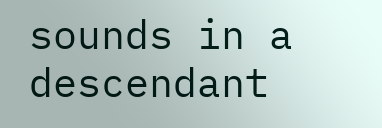sounds in a descendant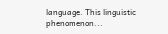language. This linguistic phenomenon...